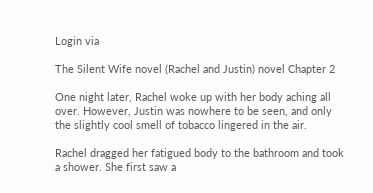Login via

The Silent Wife novel (Rachel and Justin) novel Chapter 2

One night later, Rachel woke up with her body aching all over. However, Justin was nowhere to be seen, and only the slightly cool smell of tobacco lingered in the air.

Rachel dragged her fatigued body to the bathroom and took a shower. She first saw a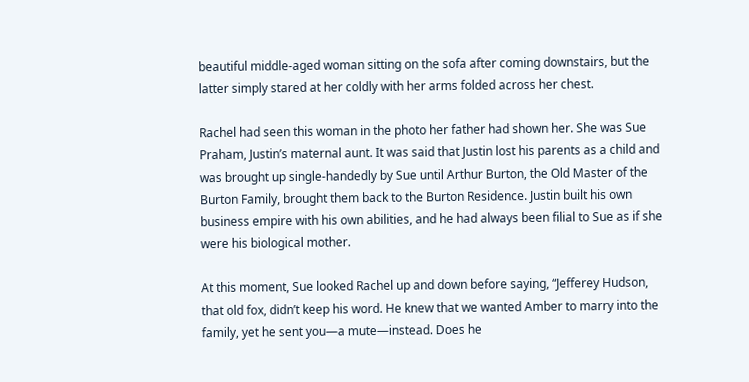beautiful middle-aged woman sitting on the sofa after coming downstairs, but the latter simply stared at her coldly with her arms folded across her chest.

Rachel had seen this woman in the photo her father had shown her. She was Sue Praham, Justin’s maternal aunt. It was said that Justin lost his parents as a child and was brought up single-handedly by Sue until Arthur Burton, the Old Master of the Burton Family, brought them back to the Burton Residence. Justin built his own business empire with his own abilities, and he had always been filial to Sue as if she were his biological mother.

At this moment, Sue looked Rachel up and down before saying, “Jefferey Hudson, that old fox, didn’t keep his word. He knew that we wanted Amber to marry into the family, yet he sent you—a mute—instead. Does he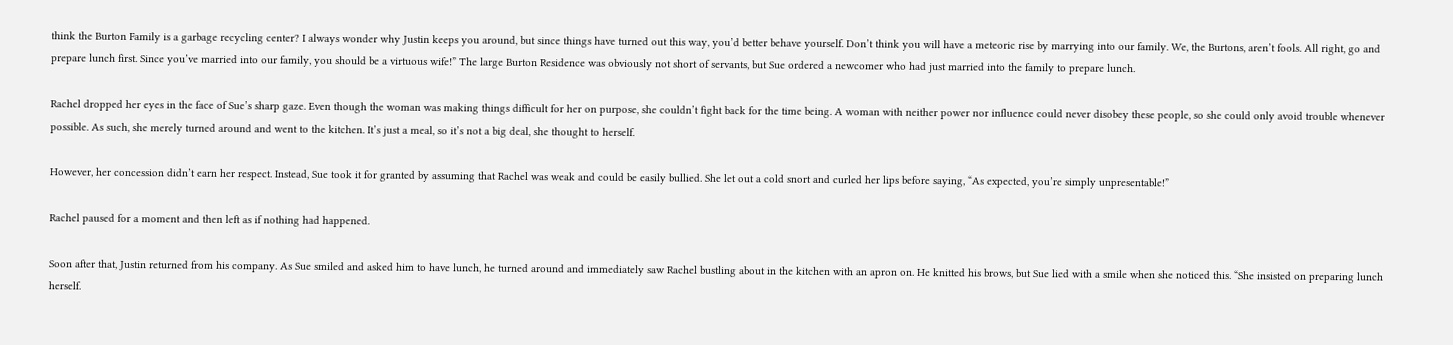think the Burton Family is a garbage recycling center? I always wonder why Justin keeps you around, but since things have turned out this way, you’d better behave yourself. Don’t think you will have a meteoric rise by marrying into our family. We, the Burtons, aren’t fools. All right, go and prepare lunch first. Since you’ve married into our family, you should be a virtuous wife!” The large Burton Residence was obviously not short of servants, but Sue ordered a newcomer who had just married into the family to prepare lunch.

Rachel dropped her eyes in the face of Sue’s sharp gaze. Even though the woman was making things difficult for her on purpose, she couldn’t fight back for the time being. A woman with neither power nor influence could never disobey these people, so she could only avoid trouble whenever possible. As such, she merely turned around and went to the kitchen. It’s just a meal, so it’s not a big deal, she thought to herself.

However, her concession didn’t earn her respect. Instead, Sue took it for granted by assuming that Rachel was weak and could be easily bullied. She let out a cold snort and curled her lips before saying, “As expected, you’re simply unpresentable!”

Rachel paused for a moment and then left as if nothing had happened.

Soon after that, Justin returned from his company. As Sue smiled and asked him to have lunch, he turned around and immediately saw Rachel bustling about in the kitchen with an apron on. He knitted his brows, but Sue lied with a smile when she noticed this. “She insisted on preparing lunch herself.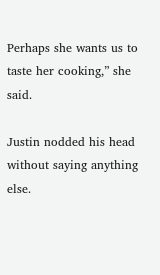Perhaps she wants us to taste her cooking,” she said.

Justin nodded his head without saying anything else.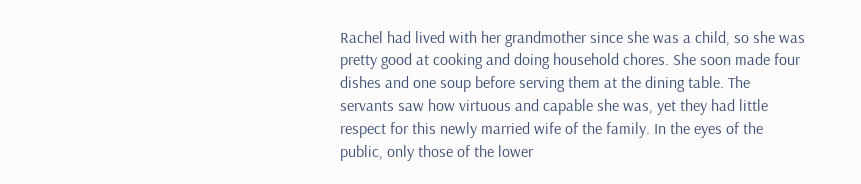Rachel had lived with her grandmother since she was a child, so she was pretty good at cooking and doing household chores. She soon made four dishes and one soup before serving them at the dining table. The servants saw how virtuous and capable she was, yet they had little respect for this newly married wife of the family. In the eyes of the public, only those of the lower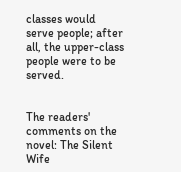classes would serve people; after all, the upper-class people were to be served.


The readers' comments on the novel: The Silent Wife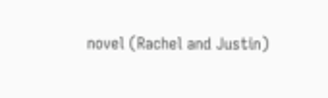novel (Rachel and Justin)